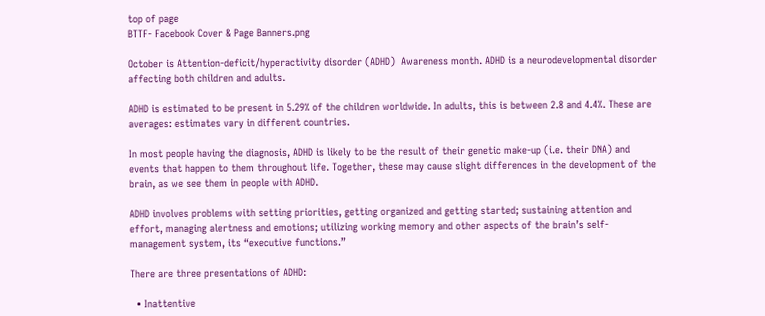top of page
BTTF- Facebook Cover & Page Banners.png

October is Attention-deficit/hyperactivity disorder (ADHD)  Awareness month. ADHD is a neurodevelopmental disorder affecting both children and adults.

ADHD is estimated to be present in 5.29% of the children worldwide. In adults, this is between 2.8 and 4.4%. These are averages: estimates vary in different countries.

In most people having the diagnosis, ADHD is likely to be the result of their genetic make-up (i.e. their DNA) and events that happen to them throughout life. Together, these may cause slight differences in the development of the brain, as we see them in people with ADHD.

ADHD involves problems with setting priorities, getting organized and getting started; sustaining attention and effort, managing alertness and emotions; utilizing working memory and other aspects of the brain’s self-management system, its “executive functions.”

There are three presentations of ADHD:

  • Inattentive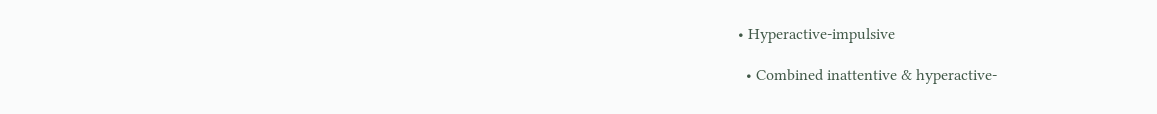• Hyperactive-impulsive

  • Combined inattentive & hyperactive-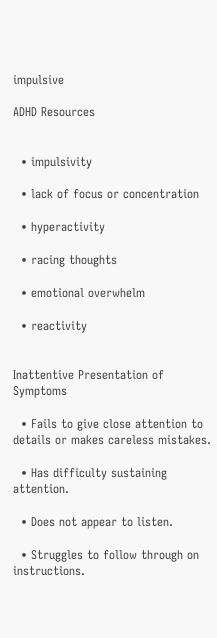impulsive

ADHD Resources


  • impulsivity

  • lack of focus or concentration

  • hyperactivity

  • racing thoughts

  • emotional overwhelm

  • reactivity


Inattentive Presentation of Symptoms

  • Fails to give close attention to details or makes careless mistakes.

  • Has difficulty sustaining attention.

  • Does not appear to listen.

  • Struggles to follow through on instructions.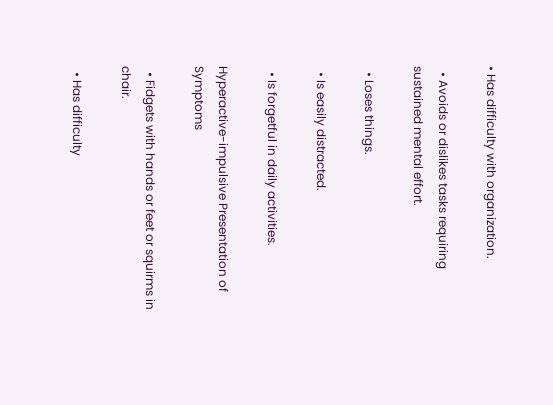• Has difficulty with organization.

  • Avoids or dislikes tasks requiring sustained mental effort.

  • Loses things.

  • Is easily distracted.

  • Is forgetful in daily activities.

Hyperactive-impulsive Presentation of Symptoms

  • Fidgets with hands or feet or squirms in chair.

  • Has difficulty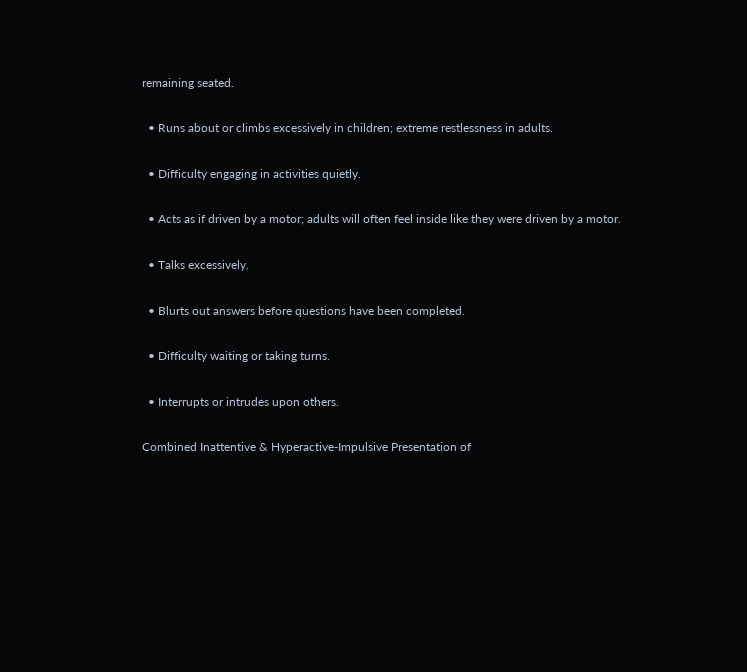remaining seated.

  • Runs about or climbs excessively in children; extreme restlessness in adults.

  • Difficulty engaging in activities quietly.

  • Acts as if driven by a motor; adults will often feel inside like they were driven by a motor.

  • Talks excessively.

  • Blurts out answers before questions have been completed.

  • Difficulty waiting or taking turns.

  • Interrupts or intrudes upon others.

Combined Inattentive & Hyperactive-Impulsive Presentation of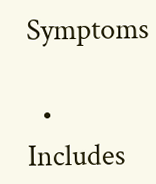Symptoms

  • Includes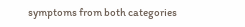symptoms from both categories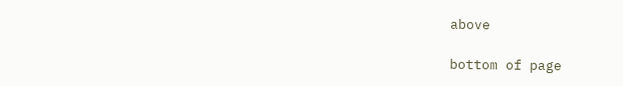above

bottom of page